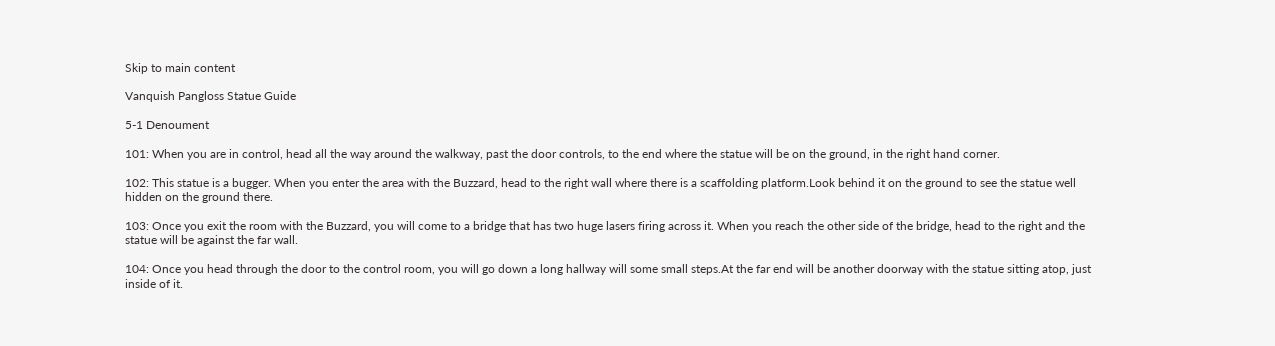Skip to main content

Vanquish Pangloss Statue Guide

5-1 Denoument

101: When you are in control, head all the way around the walkway, past the door controls, to the end where the statue will be on the ground, in the right hand corner.

102: This statue is a bugger. When you enter the area with the Buzzard, head to the right wall where there is a scaffolding platform.Look behind it on the ground to see the statue well hidden on the ground there.

103: Once you exit the room with the Buzzard, you will come to a bridge that has two huge lasers firing across it. When you reach the other side of the bridge, head to the right and the statue will be against the far wall.

104: Once you head through the door to the control room, you will go down a long hallway will some small steps.At the far end will be another doorway with the statue sitting atop, just inside of it.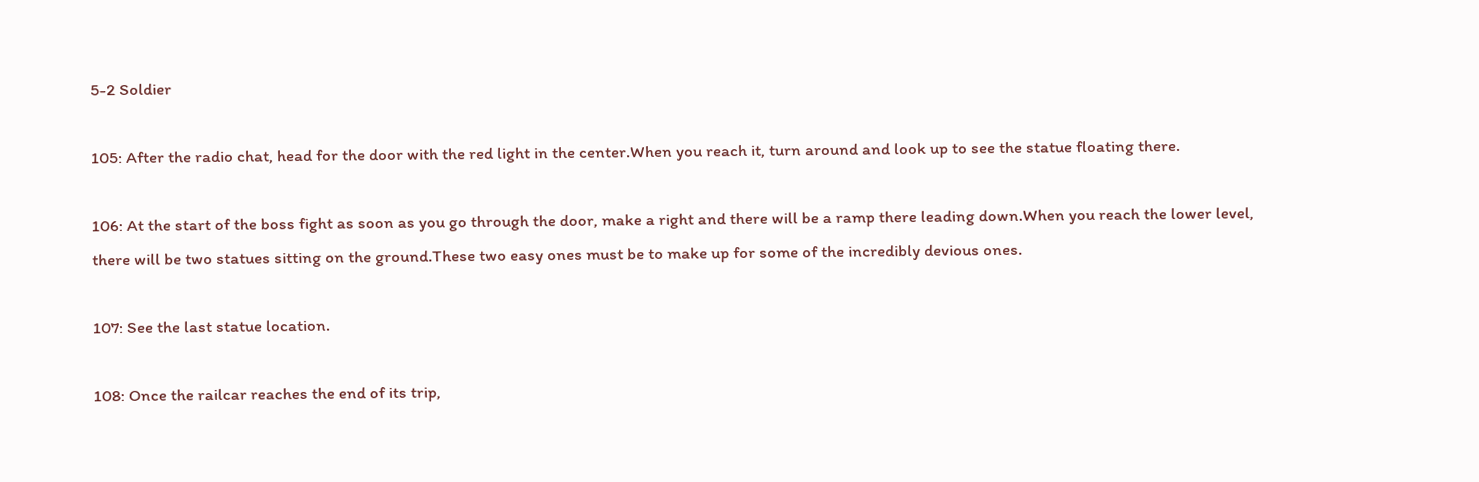5-2 Soldier

105: After the radio chat, head for the door with the red light in the center.When you reach it, turn around and look up to see the statue floating there.

106: At the start of the boss fight as soon as you go through the door, make a right and there will be a ramp there leading down.When you reach the lower level, there will be two statues sitting on the ground.These two easy ones must be to make up for some of the incredibly devious ones.

107: See the last statue location.

108: Once the railcar reaches the end of its trip,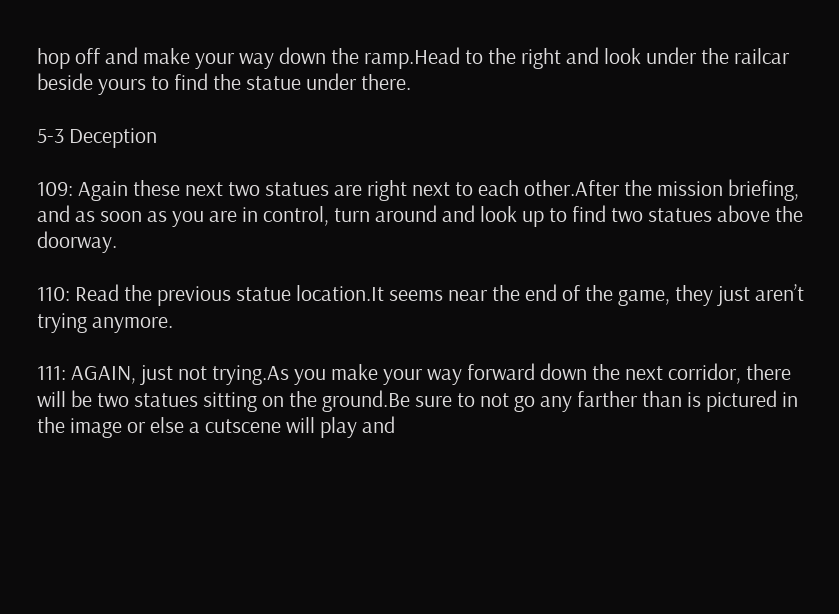hop off and make your way down the ramp.Head to the right and look under the railcar beside yours to find the statue under there.

5-3 Deception

109: Again these next two statues are right next to each other.After the mission briefing, and as soon as you are in control, turn around and look up to find two statues above the doorway.

110: Read the previous statue location.It seems near the end of the game, they just aren’t trying anymore.

111: AGAIN, just not trying.As you make your way forward down the next corridor, there will be two statues sitting on the ground.Be sure to not go any farther than is pictured in the image or else a cutscene will play and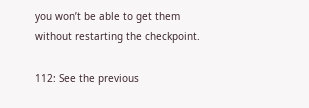you won’t be able to get them without restarting the checkpoint.

112: See the previous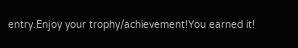entry.Enjoy your trophy/achievement!You earned it!